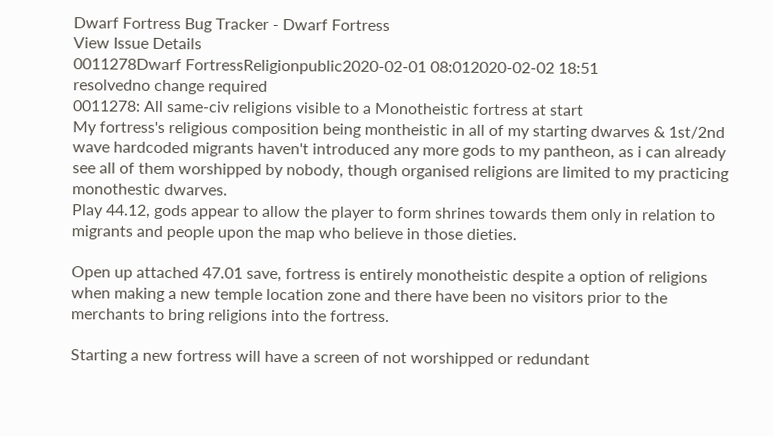Dwarf Fortress Bug Tracker - Dwarf Fortress
View Issue Details
0011278Dwarf FortressReligionpublic2020-02-01 08:012020-02-02 18:51
resolvedno change required
0011278: All same-civ religions visible to a Monotheistic fortress at start
My fortress's religious composition being montheistic in all of my starting dwarves & 1st/2nd wave hardcoded migrants haven't introduced any more gods to my pantheon, as i can already see all of them worshipped by nobody, though organised religions are limited to my practicing monothestic dwarves.
Play 44.12, gods appear to allow the player to form shrines towards them only in relation to migrants and people upon the map who believe in those dieties.

Open up attached 47.01 save, fortress is entirely monotheistic despite a option of religions when making a new temple location zone and there have been no visitors prior to the merchants to bring religions into the fortress.

Starting a new fortress will have a screen of not worshipped or redundant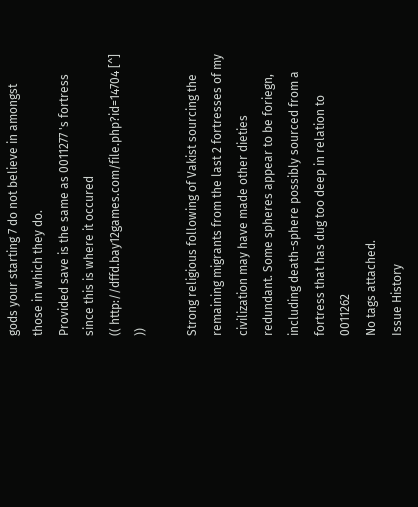gods your starting 7 do not believe in amongst those in which they do.
Provided save is the same as 0011277 's fortress since this is where it occured
(( http://dffd.bay12games.com/file.php?id=14704 [^] ))

Strong religious following of Vakist sourcing the remaining migrants from the last 2 fortresses of my civilization may have made other dieties redundant. Some spheres appear to be foriegn, including death-sphere possibly sourced from a fortress that has dug too deep in relation to 0011262
No tags attached.
Issue History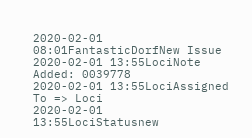2020-02-01 08:01FantasticDorfNew Issue
2020-02-01 13:55LociNote Added: 0039778
2020-02-01 13:55LociAssigned To => Loci
2020-02-01 13:55LociStatusnew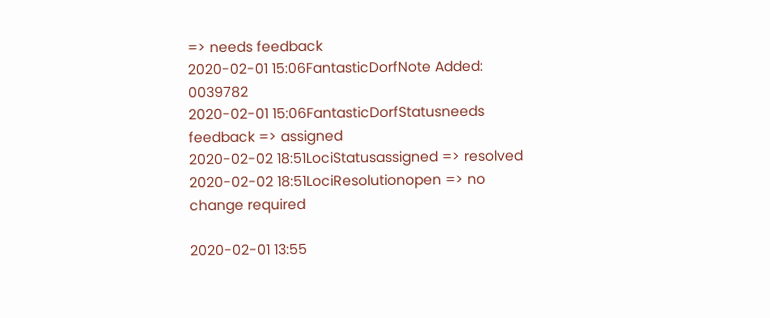=> needs feedback
2020-02-01 15:06FantasticDorfNote Added: 0039782
2020-02-01 15:06FantasticDorfStatusneeds feedback => assigned
2020-02-02 18:51LociStatusassigned => resolved
2020-02-02 18:51LociResolutionopen => no change required

2020-02-01 13:55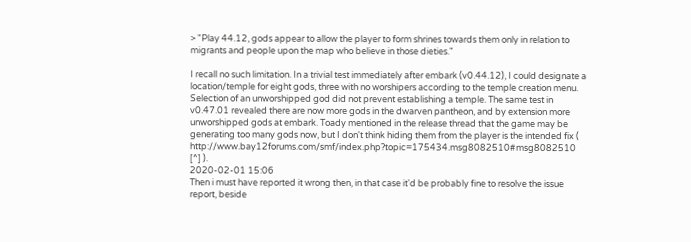> "Play 44.12, gods appear to allow the player to form shrines towards them only in relation to migrants and people upon the map who believe in those dieties."

I recall no such limitation. In a trivial test immediately after embark (v0.44.12), I could designate a location/temple for eight gods, three with no worshipers according to the temple creation menu. Selection of an unworshipped god did not prevent establishing a temple. The same test in v0.47.01 revealed there are now more gods in the dwarven pantheon, and by extension more unworshipped gods at embark. Toady mentioned in the release thread that the game may be generating too many gods now, but I don't think hiding them from the player is the intended fix ( http://www.bay12forums.com/smf/index.php?topic=175434.msg8082510#msg8082510 [^] ).
2020-02-01 15:06
Then i must have reported it wrong then, in that case it'd be probably fine to resolve the issue report, beside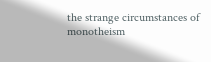the strange circumstances of monotheism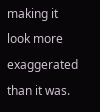making it look more exaggerated than it was.